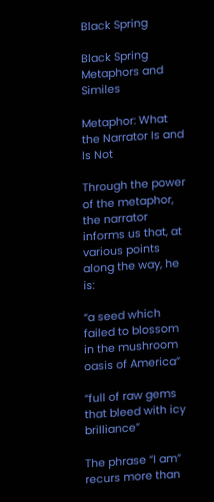Black Spring

Black Spring Metaphors and Similes

Metaphor: What the Narrator Is and Is Not

Through the power of the metaphor, the narrator informs us that, at various points along the way, he is:

“a seed which failed to blossom in the mushroom oasis of America”

“full of raw gems that bleed with icy brilliance”

The phrase “I am” recurs more than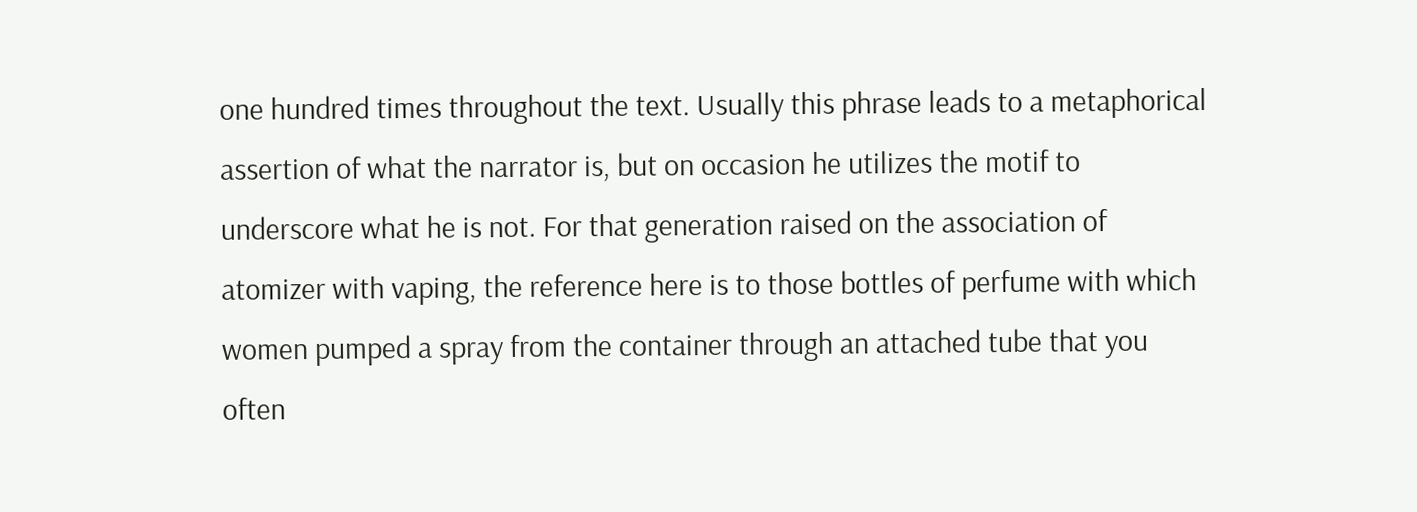one hundred times throughout the text. Usually this phrase leads to a metaphorical assertion of what the narrator is, but on occasion he utilizes the motif to underscore what he is not. For that generation raised on the association of atomizer with vaping, the reference here is to those bottles of perfume with which women pumped a spray from the container through an attached tube that you often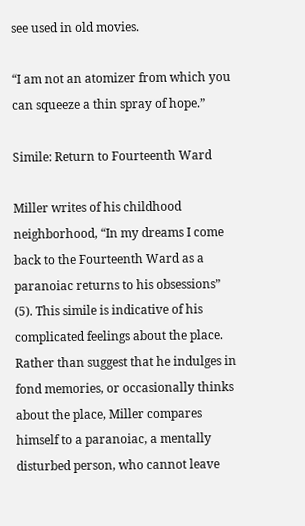see used in old movies.

“I am not an atomizer from which you can squeeze a thin spray of hope.”

Simile: Return to Fourteenth Ward

Miller writes of his childhood neighborhood, “In my dreams I come back to the Fourteenth Ward as a paranoiac returns to his obsessions” (5). This simile is indicative of his complicated feelings about the place. Rather than suggest that he indulges in fond memories, or occasionally thinks about the place, Miller compares himself to a paranoiac, a mentally disturbed person, who cannot leave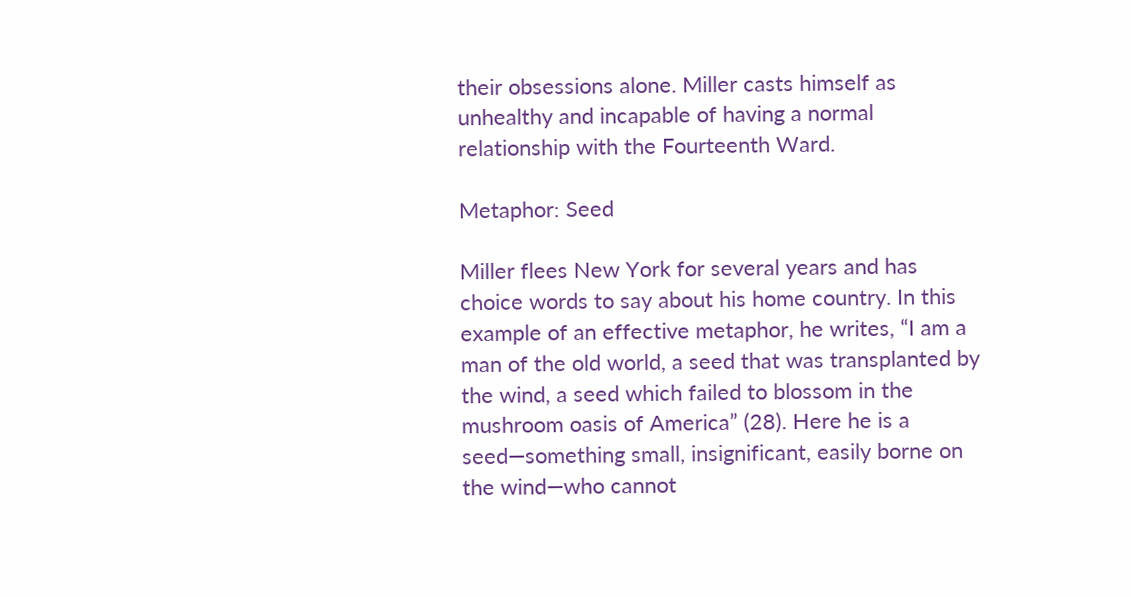their obsessions alone. Miller casts himself as unhealthy and incapable of having a normal relationship with the Fourteenth Ward.

Metaphor: Seed

Miller flees New York for several years and has choice words to say about his home country. In this example of an effective metaphor, he writes, “I am a man of the old world, a seed that was transplanted by the wind, a seed which failed to blossom in the mushroom oasis of America” (28). Here he is a seed—something small, insignificant, easily borne on the wind—who cannot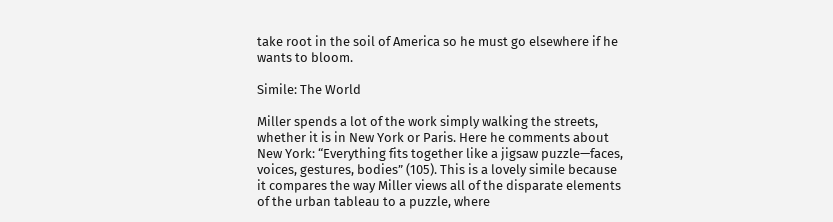take root in the soil of America so he must go elsewhere if he wants to bloom.

Simile: The World

Miller spends a lot of the work simply walking the streets, whether it is in New York or Paris. Here he comments about New York: “Everything fits together like a jigsaw puzzle—faces, voices, gestures, bodies” (105). This is a lovely simile because it compares the way Miller views all of the disparate elements of the urban tableau to a puzzle, where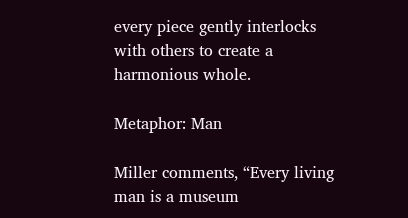every piece gently interlocks with others to create a harmonious whole.

Metaphor: Man

Miller comments, “Every living man is a museum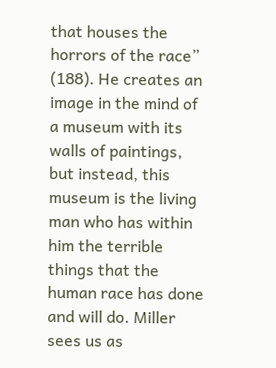that houses the horrors of the race” (188). He creates an image in the mind of a museum with its walls of paintings, but instead, this museum is the living man who has within him the terrible things that the human race has done and will do. Miller sees us as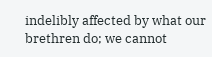indelibly affected by what our brethren do; we cannot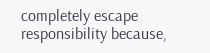completely escape responsibility because,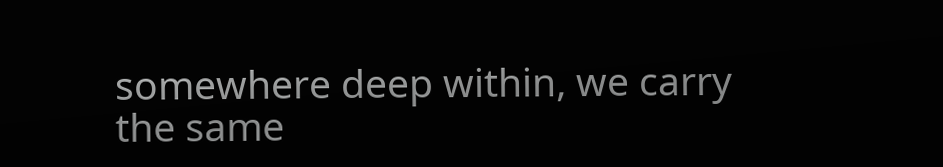somewhere deep within, we carry the same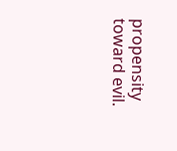propensity toward evil.